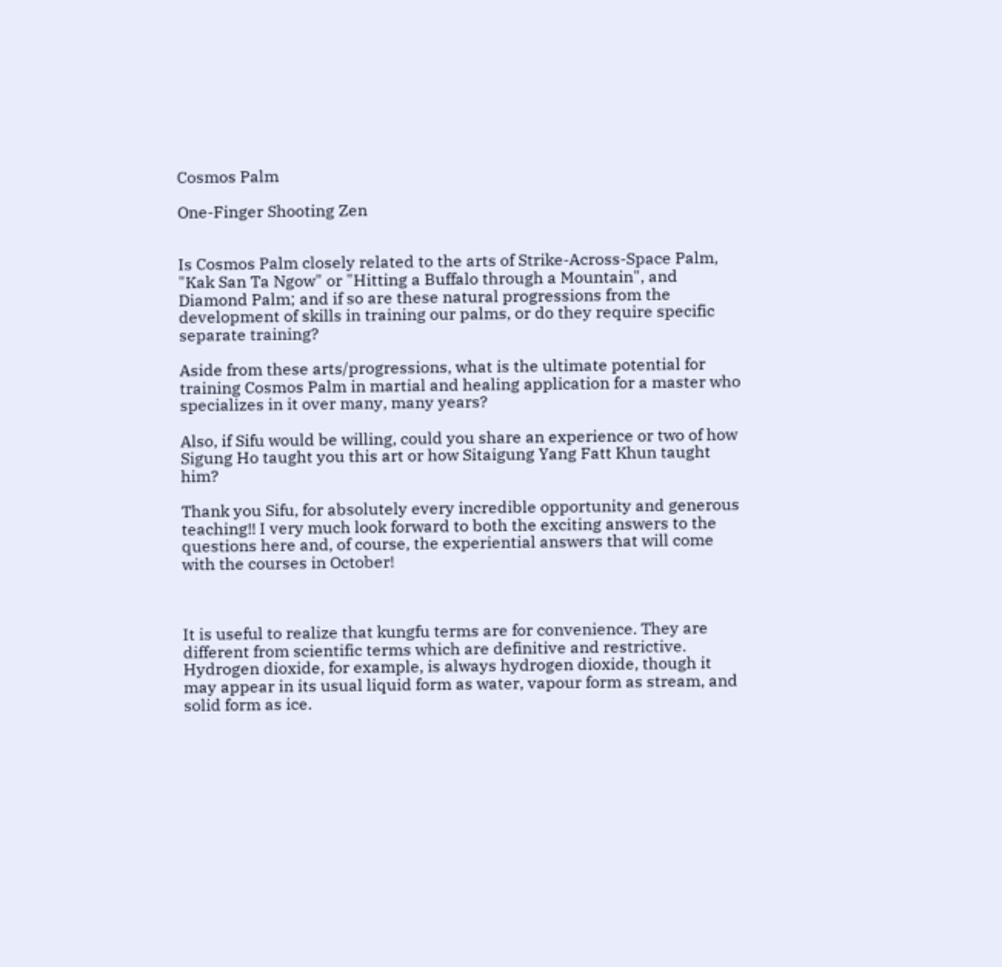Cosmos Palm

One-Finger Shooting Zen


Is Cosmos Palm closely related to the arts of Strike-Across-Space Palm, "Kak San Ta Ngow" or "Hitting a Buffalo through a Mountain", and Diamond Palm; and if so are these natural progressions from the development of skills in training our palms, or do they require specific separate training?

Aside from these arts/progressions, what is the ultimate potential for training Cosmos Palm in martial and healing application for a master who specializes in it over many, many years?

Also, if Sifu would be willing, could you share an experience or two of how Sigung Ho taught you this art or how Sitaigung Yang Fatt Khun taught him?

Thank you Sifu, for absolutely every incredible opportunity and generous teaching!! I very much look forward to both the exciting answers to the questions here and, of course, the experiential answers that will come with the courses in October!



It is useful to realize that kungfu terms are for convenience. They are different from scientific terms which are definitive and restrictive. Hydrogen dioxide, for example, is always hydrogen dioxide, though it may appear in its usual liquid form as water, vapour form as stream, and solid form as ice.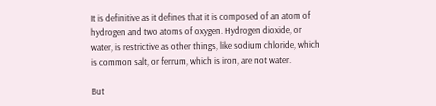It is definitive as it defines that it is composed of an atom of hydrogen and two atoms of oxygen. Hydrogen dioxide, or water, is restrictive as other things, like sodium chloride, which is common salt, or ferrum, which is iron, are not water.

But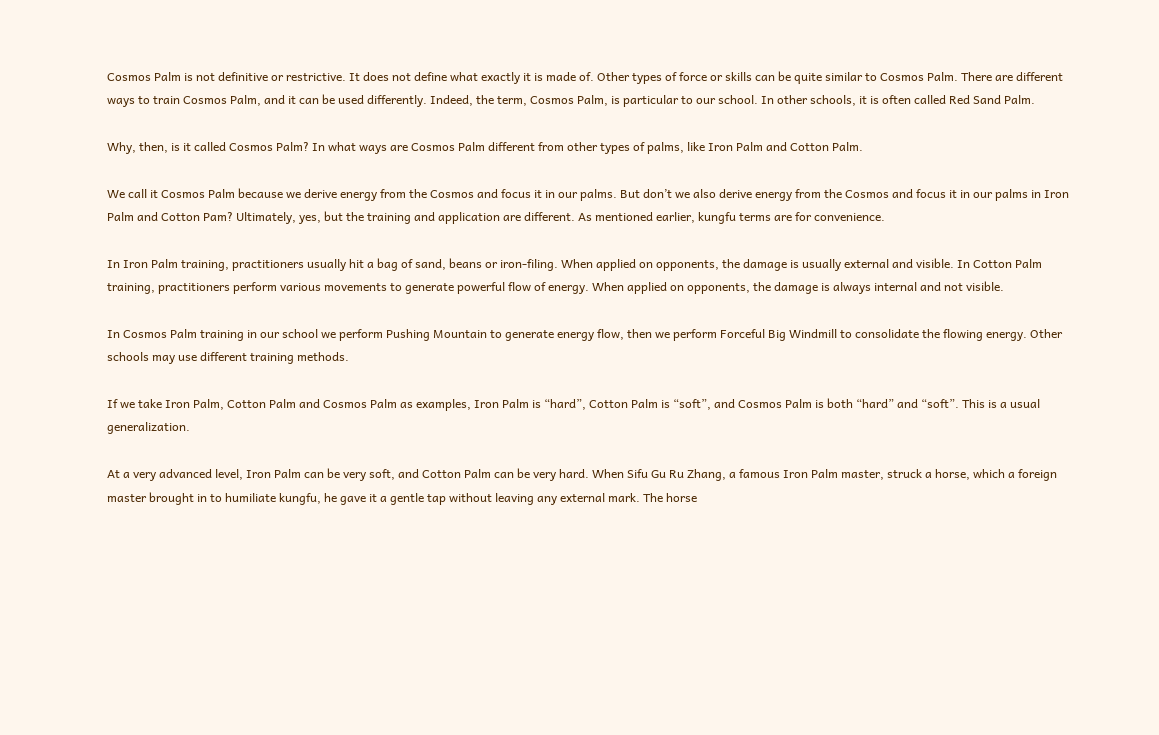Cosmos Palm is not definitive or restrictive. It does not define what exactly it is made of. Other types of force or skills can be quite similar to Cosmos Palm. There are different ways to train Cosmos Palm, and it can be used differently. Indeed, the term, Cosmos Palm, is particular to our school. In other schools, it is often called Red Sand Palm.

Why, then, is it called Cosmos Palm? In what ways are Cosmos Palm different from other types of palms, like Iron Palm and Cotton Palm.

We call it Cosmos Palm because we derive energy from the Cosmos and focus it in our palms. But don’t we also derive energy from the Cosmos and focus it in our palms in Iron Palm and Cotton Pam? Ultimately, yes, but the training and application are different. As mentioned earlier, kungfu terms are for convenience.

In Iron Palm training, practitioners usually hit a bag of sand, beans or iron-filing. When applied on opponents, the damage is usually external and visible. In Cotton Palm training, practitioners perform various movements to generate powerful flow of energy. When applied on opponents, the damage is always internal and not visible.

In Cosmos Palm training in our school we perform Pushing Mountain to generate energy flow, then we perform Forceful Big Windmill to consolidate the flowing energy. Other schools may use different training methods.

If we take Iron Palm, Cotton Palm and Cosmos Palm as examples, Iron Palm is “hard”, Cotton Palm is “soft”, and Cosmos Palm is both “hard” and “soft”. This is a usual generalization.

At a very advanced level, Iron Palm can be very soft, and Cotton Palm can be very hard. When Sifu Gu Ru Zhang, a famous Iron Palm master, struck a horse, which a foreign master brought in to humiliate kungfu, he gave it a gentle tap without leaving any external mark. The horse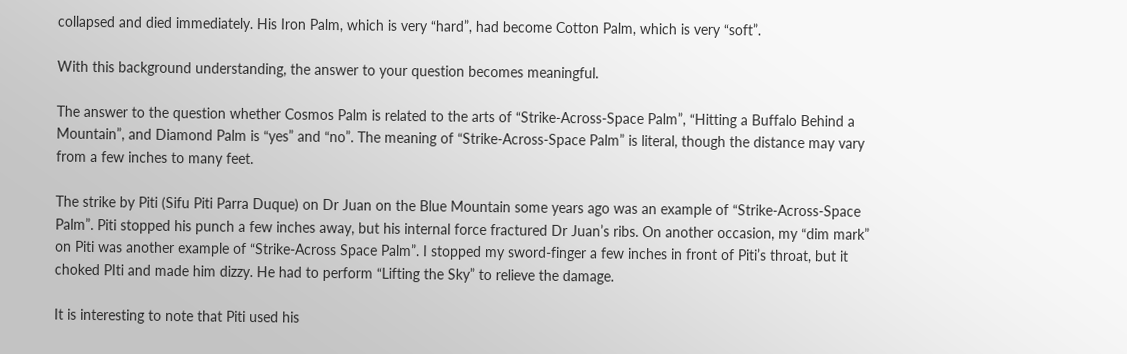collapsed and died immediately. His Iron Palm, which is very “hard”, had become Cotton Palm, which is very “soft”.

With this background understanding, the answer to your question becomes meaningful.

The answer to the question whether Cosmos Palm is related to the arts of “Strike-Across-Space Palm”, “Hitting a Buffalo Behind a Mountain”, and Diamond Palm is “yes” and “no”. The meaning of “Strike-Across-Space Palm” is literal, though the distance may vary from a few inches to many feet.

The strike by Piti (Sifu Piti Parra Duque) on Dr Juan on the Blue Mountain some years ago was an example of “Strike-Across-Space Palm”. Piti stopped his punch a few inches away, but his internal force fractured Dr Juan’s ribs. On another occasion, my “dim mark” on Piti was another example of “Strike-Across Space Palm”. I stopped my sword-finger a few inches in front of Piti’s throat, but it choked PIti and made him dizzy. He had to perform “Lifting the Sky” to relieve the damage.

It is interesting to note that Piti used his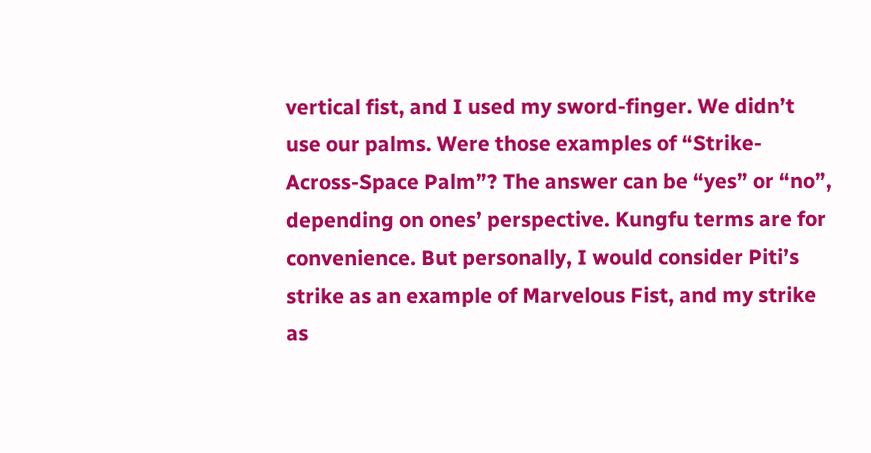vertical fist, and I used my sword-finger. We didn’t use our palms. Were those examples of “Strike-Across-Space Palm”? The answer can be “yes” or “no”, depending on ones’ perspective. Kungfu terms are for convenience. But personally, I would consider Piti’s strike as an example of Marvelous Fist, and my strike as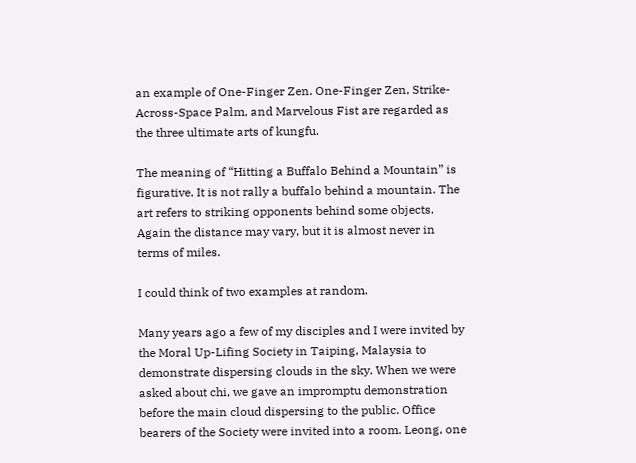an example of One-Finger Zen. One-Finger Zen, Strike-Across-Space Palm, and Marvelous Fist are regarded as the three ultimate arts of kungfu.

The meaning of “Hitting a Buffalo Behind a Mountain” is figurative. It is not rally a buffalo behind a mountain. The art refers to striking opponents behind some objects. Again the distance may vary, but it is almost never in terms of miles.

I could think of two examples at random.

Many years ago a few of my disciples and I were invited by the Moral Up-Lifing Society in Taiping, Malaysia to demonstrate dispersing clouds in the sky. When we were asked about chi, we gave an impromptu demonstration before the main cloud dispersing to the public. Office bearers of the Society were invited into a room. Leong, one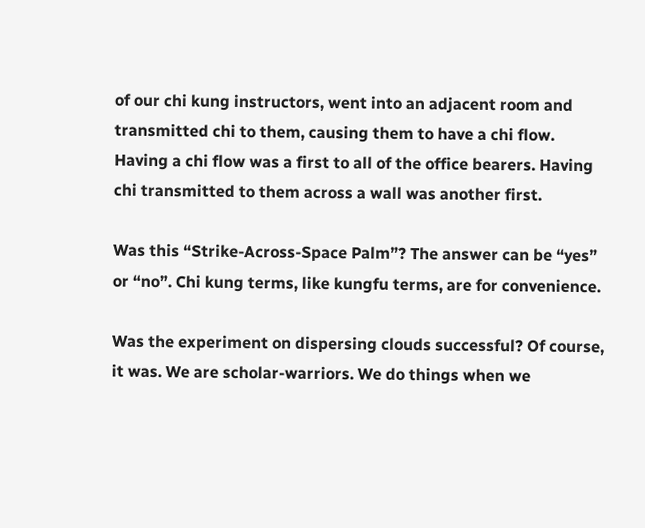of our chi kung instructors, went into an adjacent room and transmitted chi to them, causing them to have a chi flow. Having a chi flow was a first to all of the office bearers. Having chi transmitted to them across a wall was another first.

Was this “Strike-Across-Space Palm”? The answer can be “yes” or “no”. Chi kung terms, like kungfu terms, are for convenience.

Was the experiment on dispersing clouds successful? Of course, it was. We are scholar-warriors. We do things when we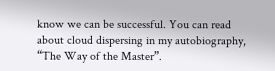know we can be successful. You can read about cloud dispersing in my autobiography, “The Way of the Master”.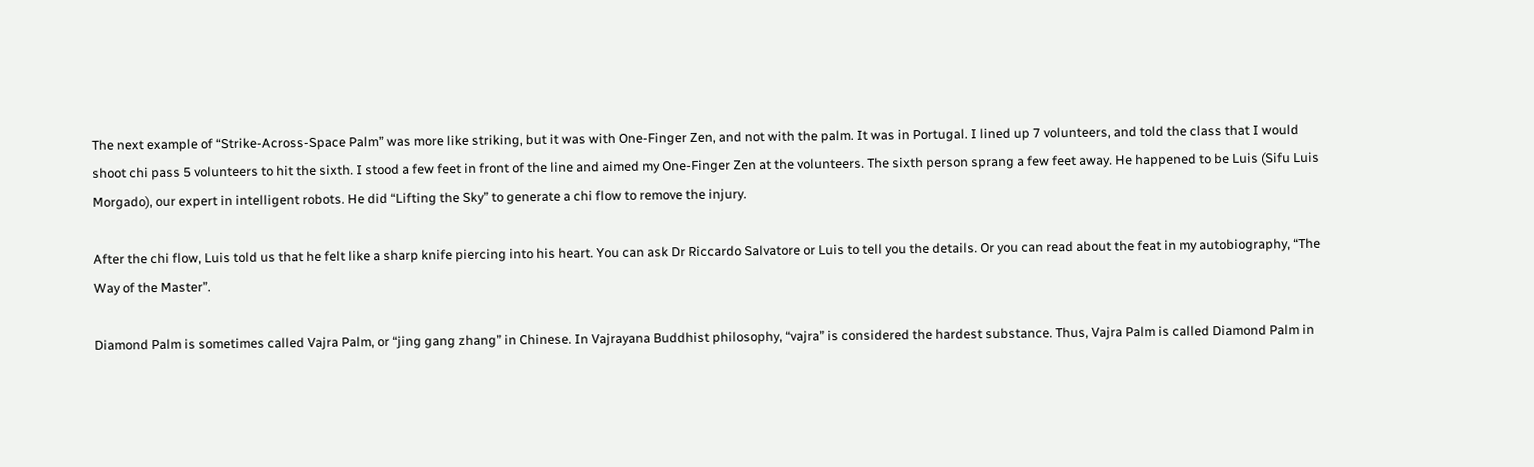The next example of “Strike-Across-Space Palm” was more like striking, but it was with One-Finger Zen, and not with the palm. It was in Portugal. I lined up 7 volunteers, and told the class that I would shoot chi pass 5 volunteers to hit the sixth. I stood a few feet in front of the line and aimed my One-Finger Zen at the volunteers. The sixth person sprang a few feet away. He happened to be Luis (Sifu Luis Morgado), our expert in intelligent robots. He did “Lifting the Sky” to generate a chi flow to remove the injury.

After the chi flow, Luis told us that he felt like a sharp knife piercing into his heart. You can ask Dr Riccardo Salvatore or Luis to tell you the details. Or you can read about the feat in my autobiography, “The Way of the Master”.

Diamond Palm is sometimes called Vajra Palm, or “jing gang zhang” in Chinese. In Vajrayana Buddhist philosophy, “vajra” is considered the hardest substance. Thus, Vajra Palm is called Diamond Palm in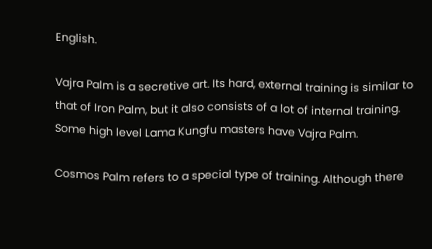English.

Vajra Palm is a secretive art. Its hard, external training is similar to that of Iron Palm, but it also consists of a lot of internal training. Some high level Lama Kungfu masters have Vajra Palm.

Cosmos Palm refers to a special type of training. Although there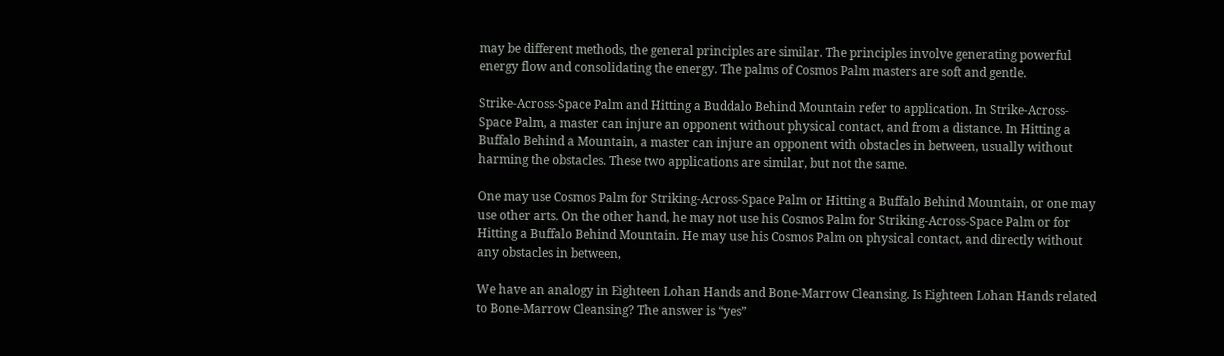may be different methods, the general principles are similar. The principles involve generating powerful energy flow and consolidating the energy. The palms of Cosmos Palm masters are soft and gentle.

Strike-Across-Space Palm and Hitting a Buddalo Behind Mountain refer to application. In Strike-Across-Space Palm, a master can injure an opponent without physical contact, and from a distance. In Hitting a Buffalo Behind a Mountain, a master can injure an opponent with obstacles in between, usually without harming the obstacles. These two applications are similar, but not the same.

One may use Cosmos Palm for Striking-Across-Space Palm or Hitting a Buffalo Behind Mountain, or one may use other arts. On the other hand, he may not use his Cosmos Palm for Striking-Across-Space Palm or for Hitting a Buffalo Behind Mountain. He may use his Cosmos Palm on physical contact, and directly without any obstacles in between,

We have an analogy in Eighteen Lohan Hands and Bone-Marrow Cleansing. Is Eighteen Lohan Hands related to Bone-Marrow Cleansing? The answer is “yes”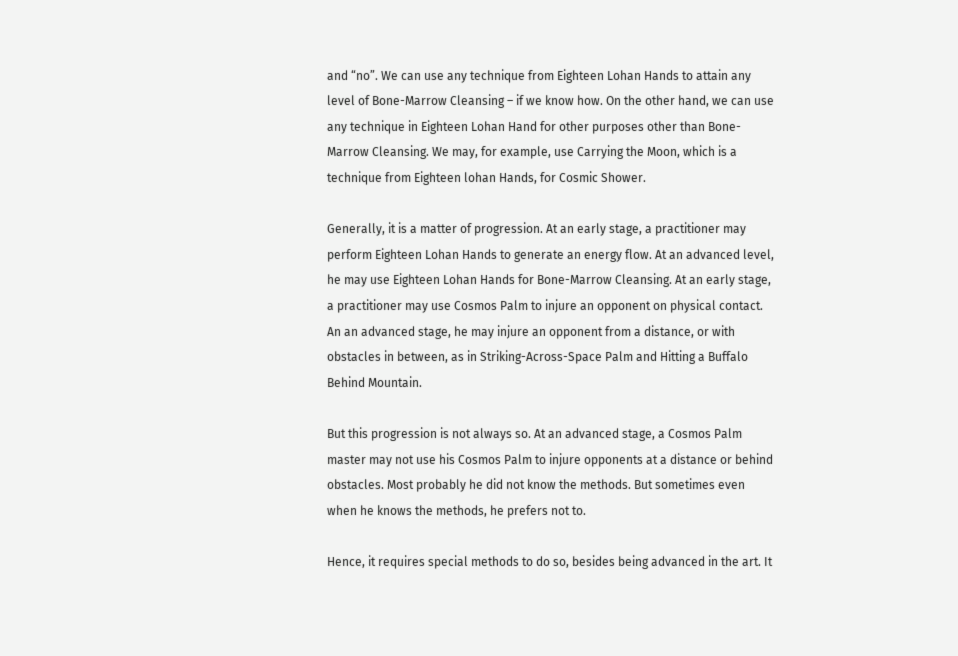and “no”. We can use any technique from Eighteen Lohan Hands to attain any level of Bone-Marrow Cleansing – if we know how. On the other hand, we can use any technique in Eighteen Lohan Hand for other purposes other than Bone-Marrow Cleansing. We may, for example, use Carrying the Moon, which is a technique from Eighteen lohan Hands, for Cosmic Shower.

Generally, it is a matter of progression. At an early stage, a practitioner may perform Eighteen Lohan Hands to generate an energy flow. At an advanced level, he may use Eighteen Lohan Hands for Bone-Marrow Cleansing. At an early stage, a practitioner may use Cosmos Palm to injure an opponent on physical contact. An an advanced stage, he may injure an opponent from a distance, or with obstacles in between, as in Striking-Across-Space Palm and Hitting a Buffalo Behind Mountain.

But this progression is not always so. At an advanced stage, a Cosmos Palm master may not use his Cosmos Palm to injure opponents at a distance or behind obstacles. Most probably he did not know the methods. But sometimes even when he knows the methods, he prefers not to.

Hence, it requires special methods to do so, besides being advanced in the art. It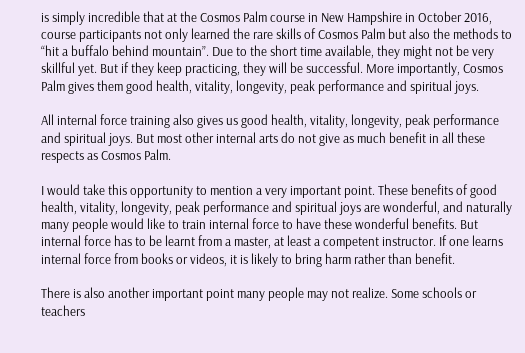is simply incredible that at the Cosmos Palm course in New Hampshire in October 2016, course participants not only learned the rare skills of Cosmos Palm but also the methods to “hit a buffalo behind mountain”. Due to the short time available, they might not be very skillful yet. But if they keep practicing, they will be successful. More importantly, Cosmos Palm gives them good health, vitality, longevity, peak performance and spiritual joys.

All internal force training also gives us good health, vitality, longevity, peak performance and spiritual joys. But most other internal arts do not give as much benefit in all these respects as Cosmos Palm.

I would take this opportunity to mention a very important point. These benefits of good health, vitality, longevity, peak performance and spiritual joys are wonderful, and naturally many people would like to train internal force to have these wonderful benefits. But internal force has to be learnt from a master, at least a competent instructor. If one learns internal force from books or videos, it is likely to bring harm rather than benefit.

There is also another important point many people may not realize. Some schools or teachers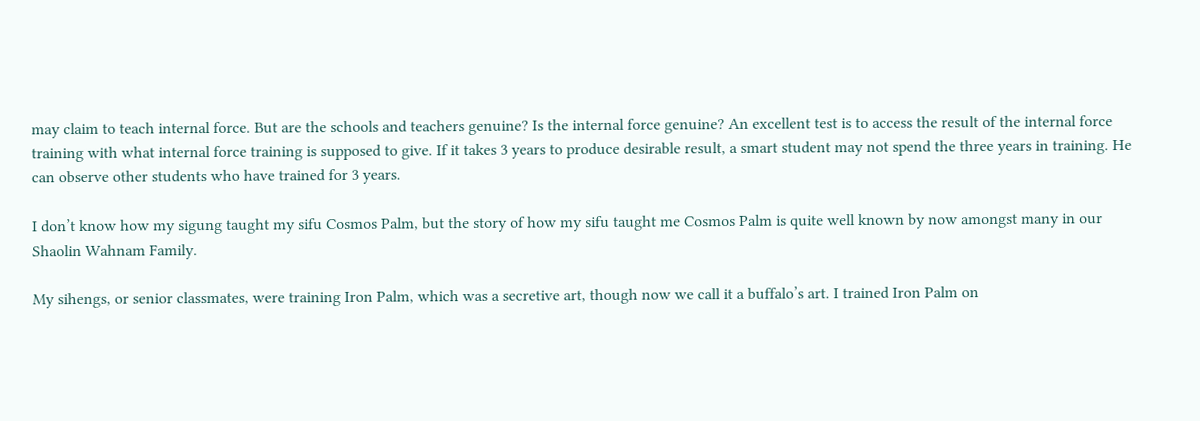may claim to teach internal force. But are the schools and teachers genuine? Is the internal force genuine? An excellent test is to access the result of the internal force training with what internal force training is supposed to give. If it takes 3 years to produce desirable result, a smart student may not spend the three years in training. He can observe other students who have trained for 3 years.

I don’t know how my sigung taught my sifu Cosmos Palm, but the story of how my sifu taught me Cosmos Palm is quite well known by now amongst many in our Shaolin Wahnam Family.

My sihengs, or senior classmates, were training Iron Palm, which was a secretive art, though now we call it a buffalo’s art. I trained Iron Palm on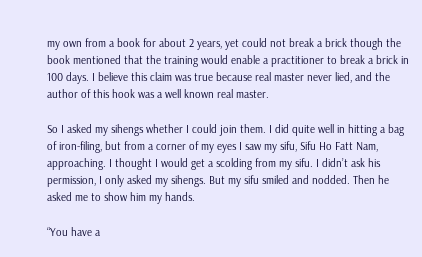my own from a book for about 2 years, yet could not break a brick though the book mentioned that the training would enable a practitioner to break a brick in 100 days. I believe this claim was true because real master never lied, and the author of this hook was a well known real master.

So I asked my sihengs whether I could join them. I did quite well in hitting a bag of iron-filing, but from a corner of my eyes I saw my sifu, Sifu Ho Fatt Nam, approaching. I thought I would get a scolding from my sifu. I didn’t ask his permission, I only asked my sihengs. But my sifu smiled and nodded. Then he asked me to show him my hands.

“You have a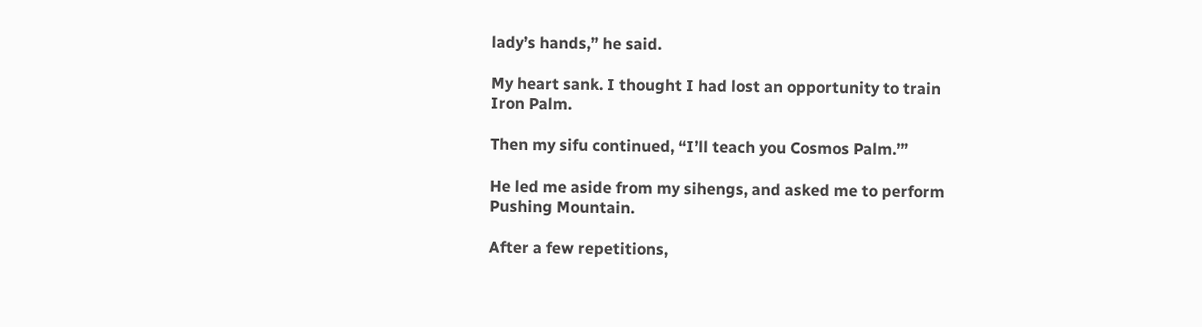lady’s hands,” he said.

My heart sank. I thought I had lost an opportunity to train Iron Palm.

Then my sifu continued, “I’ll teach you Cosmos Palm.’”

He led me aside from my sihengs, and asked me to perform Pushing Mountain.

After a few repetitions,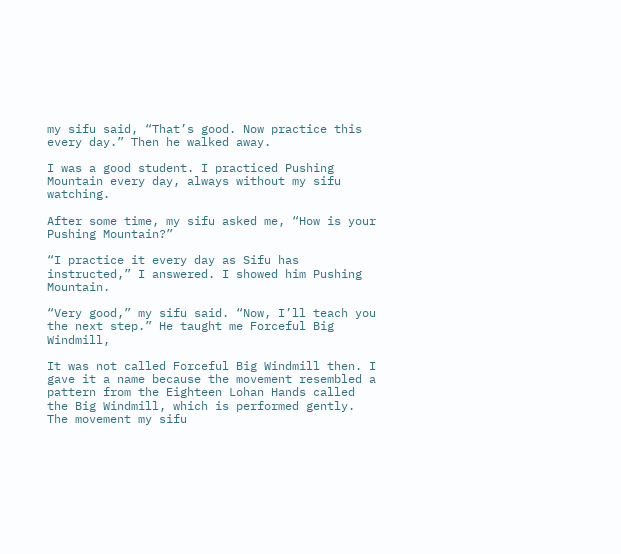my sifu said, “That’s good. Now practice this every day.” Then he walked away.

I was a good student. I practiced Pushing Mountain every day, always without my sifu watching.

After some time, my sifu asked me, “How is your Pushing Mountain?”

“I practice it every day as Sifu has instructed,” I answered. I showed him Pushing Mountain.

“Very good,” my sifu said. “Now, I’ll teach you the next step.” He taught me Forceful Big Windmill,

It was not called Forceful Big Windmill then. I gave it a name because the movement resembled a pattern from the Eighteen Lohan Hands called the Big Windmill, which is performed gently. The movement my sifu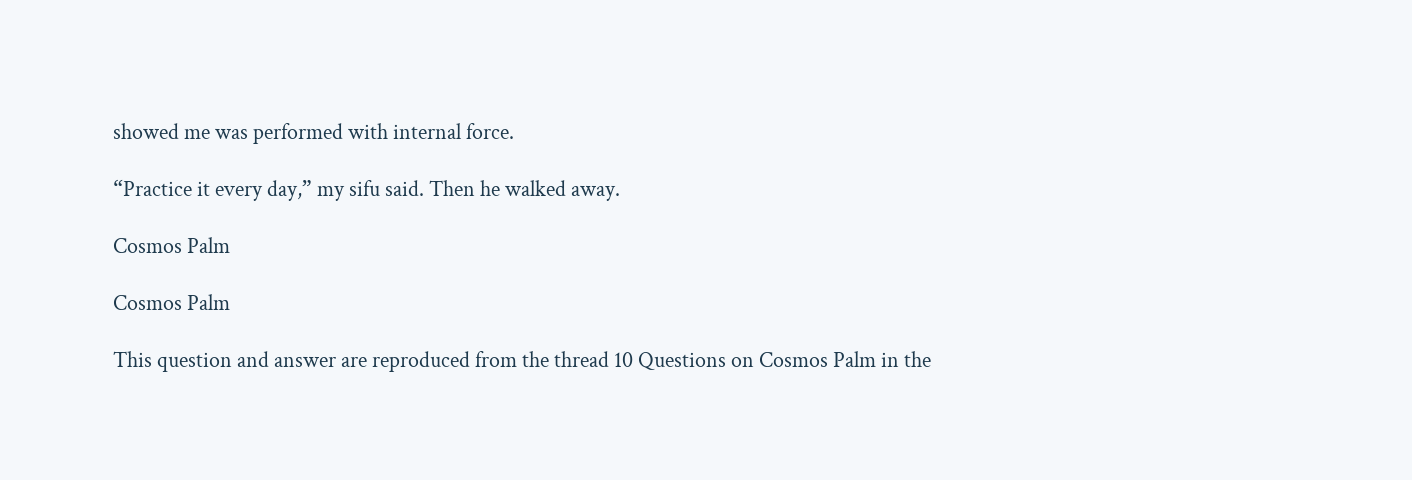showed me was performed with internal force.

“Practice it every day,” my sifu said. Then he walked away.

Cosmos Palm

Cosmos Palm

This question and answer are reproduced from the thread 10 Questions on Cosmos Palm in the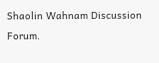Shaolin Wahnam Discussion Forum.